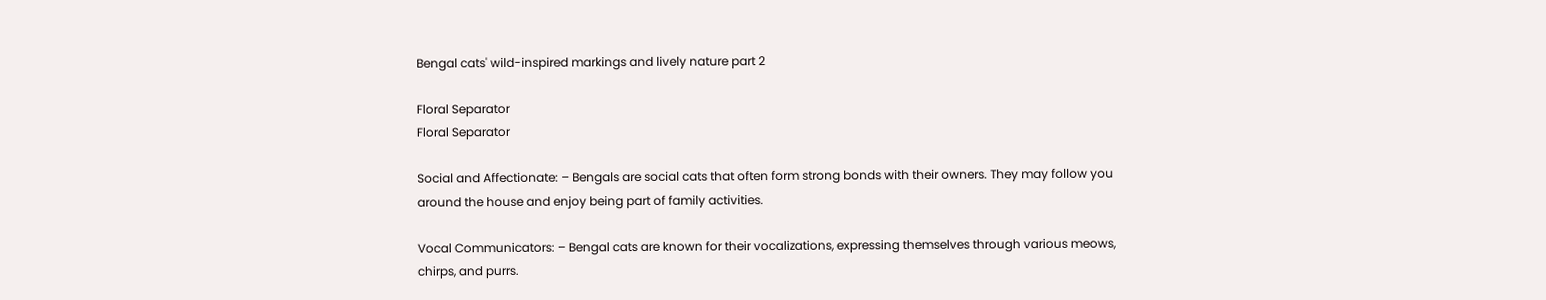Bengal cats' wild-inspired markings and lively nature part 2

Floral Separator
Floral Separator

Social and Affectionate: – Bengals are social cats that often form strong bonds with their owners. They may follow you around the house and enjoy being part of family activities.

Vocal Communicators: – Bengal cats are known for their vocalizations, expressing themselves through various meows, chirps, and purrs.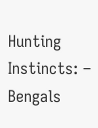Hunting Instincts: – Bengals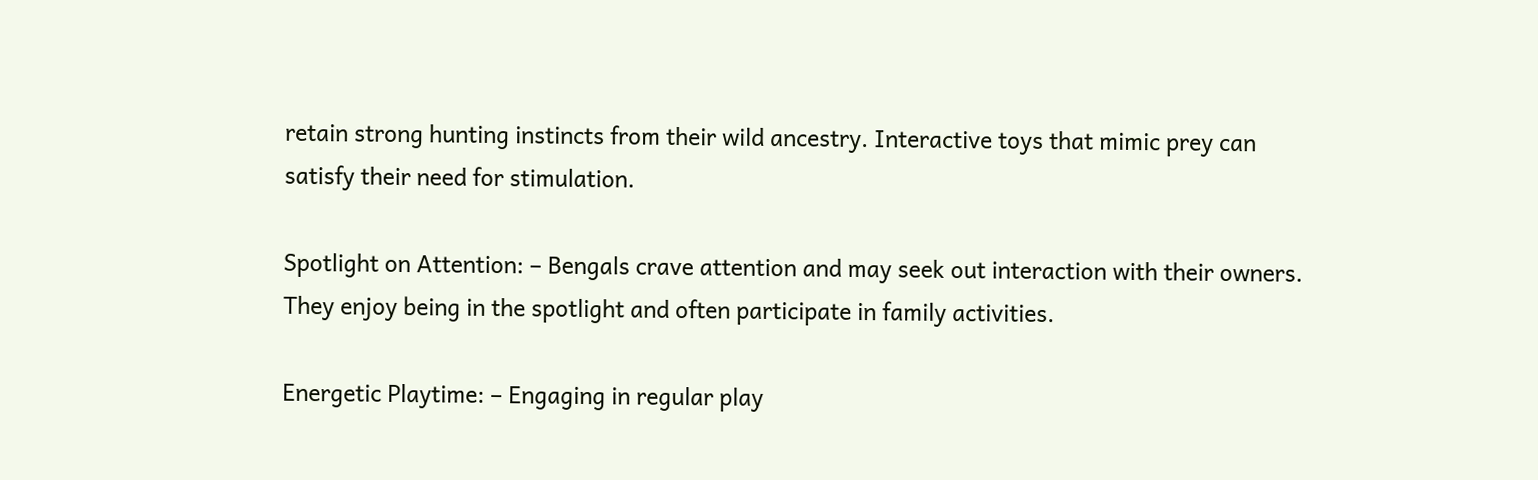retain strong hunting instincts from their wild ancestry. Interactive toys that mimic prey can satisfy their need for stimulation.

Spotlight on Attention: – Bengals crave attention and may seek out interaction with their owners. They enjoy being in the spotlight and often participate in family activities.

Energetic Playtime: – Engaging in regular play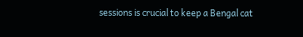sessions is crucial to keep a Bengal cat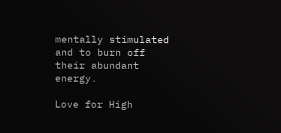mentally stimulated and to burn off their abundant energy.

Love for High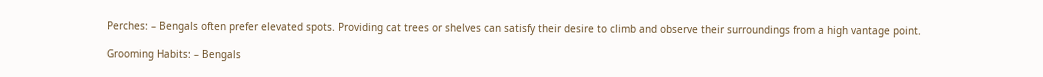Perches: – Bengals often prefer elevated spots. Providing cat trees or shelves can satisfy their desire to climb and observe their surroundings from a high vantage point.

Grooming Habits: – Bengals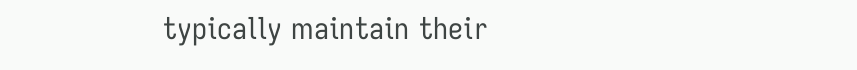typically maintain their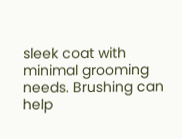sleek coat with minimal grooming needs. Brushing can help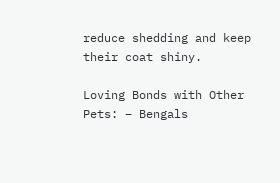reduce shedding and keep their coat shiny.

Loving Bonds with Other Pets: – Bengals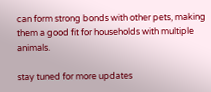can form strong bonds with other pets, making them a good fit for households with multiple animals.

stay tuned for more updates